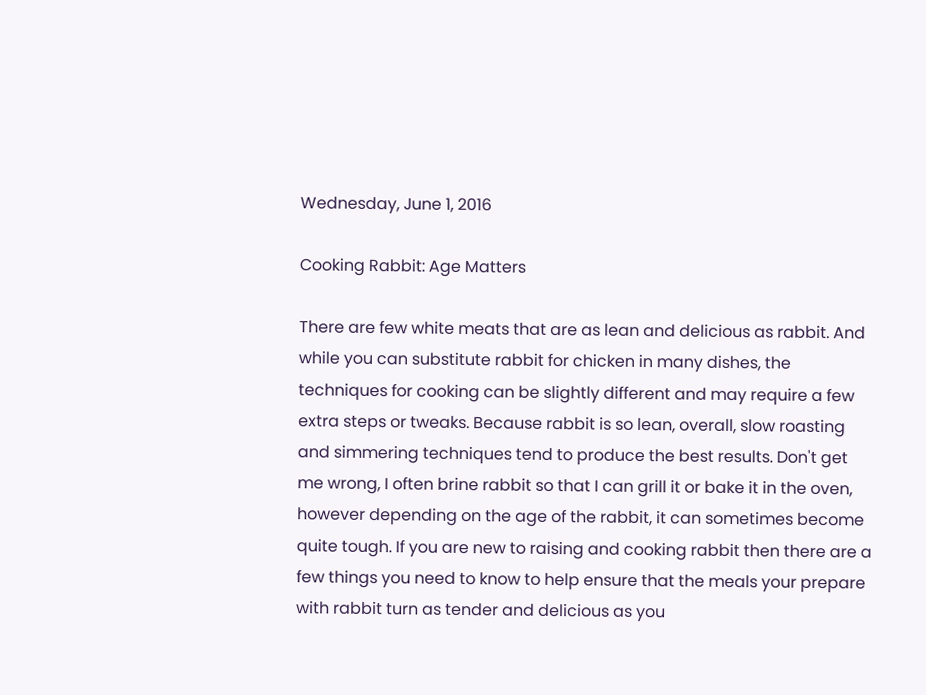Wednesday, June 1, 2016

Cooking Rabbit: Age Matters

There are few white meats that are as lean and delicious as rabbit. And while you can substitute rabbit for chicken in many dishes, the techniques for cooking can be slightly different and may require a few extra steps or tweaks. Because rabbit is so lean, overall, slow roasting and simmering techniques tend to produce the best results. Don't get me wrong, I often brine rabbit so that I can grill it or bake it in the oven, however depending on the age of the rabbit, it can sometimes become quite tough. If you are new to raising and cooking rabbit then there are a few things you need to know to help ensure that the meals your prepare with rabbit turn as tender and delicious as you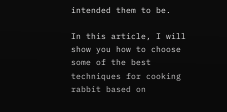intended them to be.

In this article, I will show you how to choose some of the best techniques for cooking rabbit based on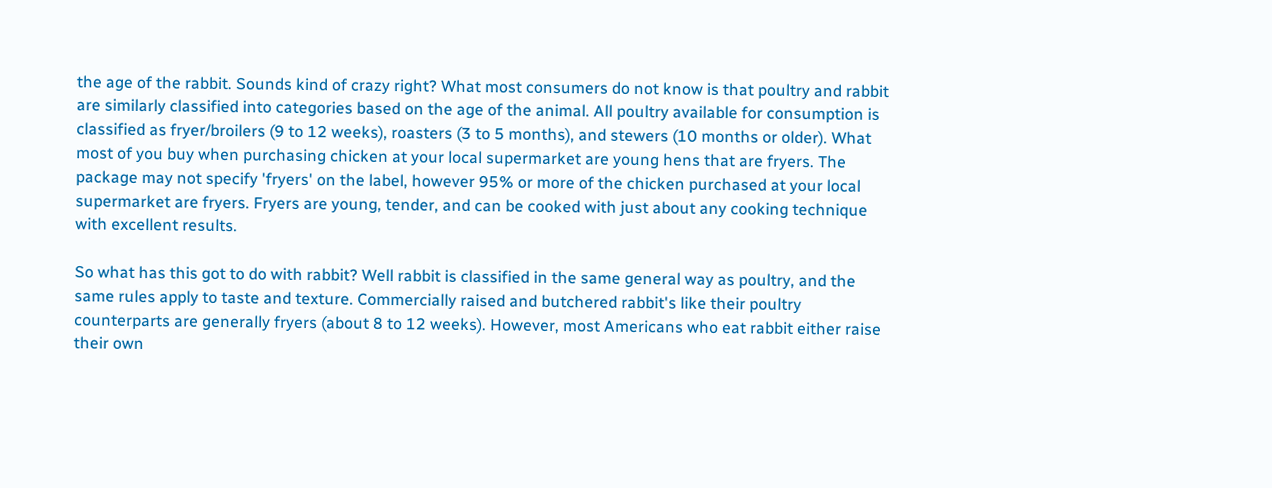the age of the rabbit. Sounds kind of crazy right? What most consumers do not know is that poultry and rabbit are similarly classified into categories based on the age of the animal. All poultry available for consumption is classified as fryer/broilers (9 to 12 weeks), roasters (3 to 5 months), and stewers (10 months or older). What most of you buy when purchasing chicken at your local supermarket are young hens that are fryers. The package may not specify 'fryers' on the label, however 95% or more of the chicken purchased at your local supermarket are fryers. Fryers are young, tender, and can be cooked with just about any cooking technique with excellent results.

So what has this got to do with rabbit? Well rabbit is classified in the same general way as poultry, and the same rules apply to taste and texture. Commercially raised and butchered rabbit's like their poultry counterparts are generally fryers (about 8 to 12 weeks). However, most Americans who eat rabbit either raise their own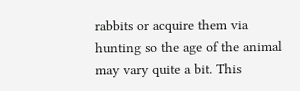rabbits or acquire them via hunting so the age of the animal may vary quite a bit. This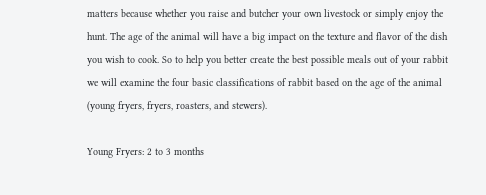matters because whether you raise and butcher your own livestock or simply enjoy the hunt. The age of the animal will have a big impact on the texture and flavor of the dish you wish to cook. So to help you better create the best possible meals out of your rabbit we will examine the four basic classifications of rabbit based on the age of the animal (young fryers, fryers, roasters, and stewers).

Young Fryers: 2 to 3 months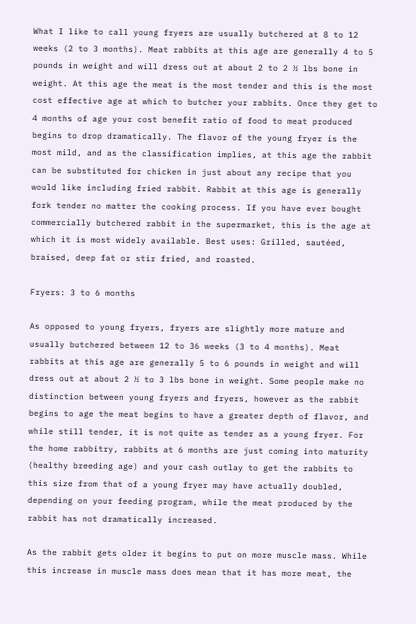What I like to call young fryers are usually butchered at 8 to 12 weeks (2 to 3 months). Meat rabbits at this age are generally 4 to 5 pounds in weight and will dress out at about 2 to 2 ½ lbs bone in weight. At this age the meat is the most tender and this is the most cost effective age at which to butcher your rabbits. Once they get to 4 months of age your cost benefit ratio of food to meat produced begins to drop dramatically. The flavor of the young fryer is the most mild, and as the classification implies, at this age the rabbit can be substituted for chicken in just about any recipe that you would like including fried rabbit. Rabbit at this age is generally fork tender no matter the cooking process. If you have ever bought commercially butchered rabbit in the supermarket, this is the age at which it is most widely available. Best uses: Grilled, sautéed, braised, deep fat or stir fried, and roasted.

Fryers: 3 to 6 months

As opposed to young fryers, fryers are slightly more mature and usually butchered between 12 to 36 weeks (3 to 4 months). Meat rabbits at this age are generally 5 to 6 pounds in weight and will dress out at about 2 ½ to 3 lbs bone in weight. Some people make no distinction between young fryers and fryers, however as the rabbit begins to age the meat begins to have a greater depth of flavor, and while still tender, it is not quite as tender as a young fryer. For the home rabbitry, rabbits at 6 months are just coming into maturity (healthy breeding age) and your cash outlay to get the rabbits to this size from that of a young fryer may have actually doubled, depending on your feeding program, while the meat produced by the rabbit has not dramatically increased.

As the rabbit gets older it begins to put on more muscle mass. While this increase in muscle mass does mean that it has more meat, the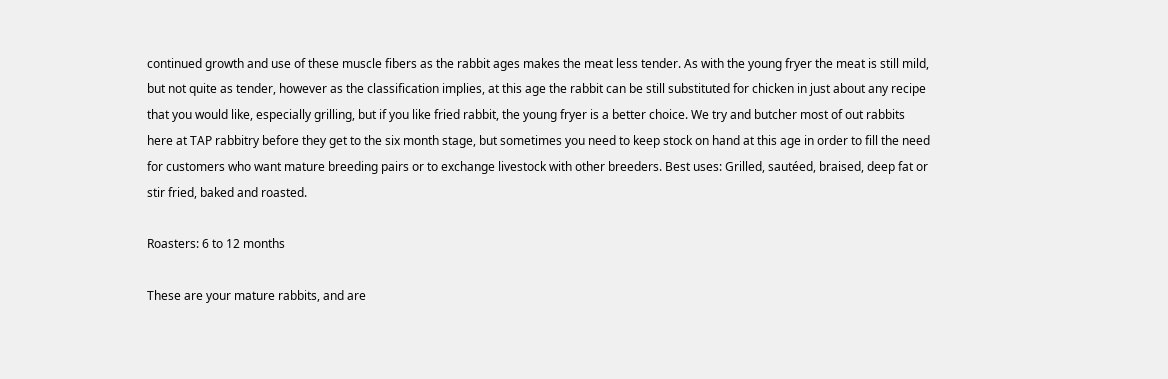continued growth and use of these muscle fibers as the rabbit ages makes the meat less tender. As with the young fryer the meat is still mild, but not quite as tender, however as the classification implies, at this age the rabbit can be still substituted for chicken in just about any recipe that you would like, especially grilling, but if you like fried rabbit, the young fryer is a better choice. We try and butcher most of out rabbits here at TAP rabbitry before they get to the six month stage, but sometimes you need to keep stock on hand at this age in order to fill the need for customers who want mature breeding pairs or to exchange livestock with other breeders. Best uses: Grilled, sautéed, braised, deep fat or stir fried, baked and roasted.

Roasters: 6 to 12 months

These are your mature rabbits, and are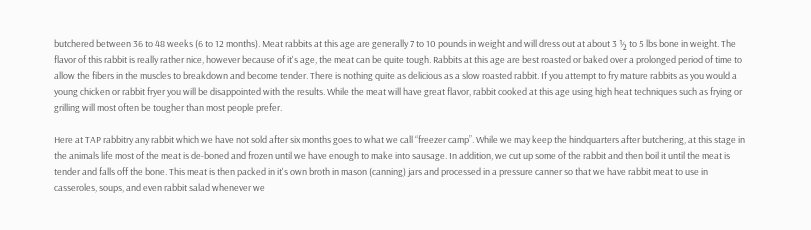butchered between 36 to 48 weeks (6 to 12 months). Meat rabbits at this age are generally 7 to 10 pounds in weight and will dress out at about 3 ½ to 5 lbs bone in weight. The flavor of this rabbit is really rather nice, however because of it's age, the meat can be quite tough. Rabbits at this age are best roasted or baked over a prolonged period of time to allow the fibers in the muscles to breakdown and become tender. There is nothing quite as delicious as a slow roasted rabbit. If you attempt to fry mature rabbits as you would a young chicken or rabbit fryer you will be disappointed with the results. While the meat will have great flavor, rabbit cooked at this age using high heat techniques such as frying or grilling will most often be tougher than most people prefer.

Here at TAP rabbitry any rabbit which we have not sold after six months goes to what we call “freezer camp”. While we may keep the hindquarters after butchering, at this stage in the animals life most of the meat is de-boned and frozen until we have enough to make into sausage. In addition, we cut up some of the rabbit and then boil it until the meat is tender and falls off the bone. This meat is then packed in it's own broth in mason (canning) jars and processed in a pressure canner so that we have rabbit meat to use in casseroles, soups, and even rabbit salad whenever we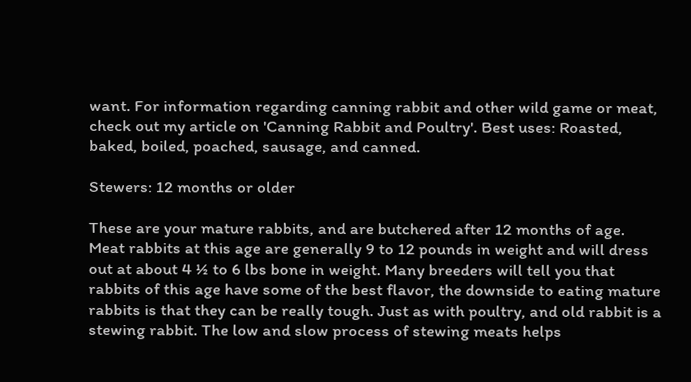want. For information regarding canning rabbit and other wild game or meat, check out my article on 'Canning Rabbit and Poultry'. Best uses: Roasted, baked, boiled, poached, sausage, and canned.

Stewers: 12 months or older

These are your mature rabbits, and are butchered after 12 months of age. Meat rabbits at this age are generally 9 to 12 pounds in weight and will dress out at about 4 ½ to 6 lbs bone in weight. Many breeders will tell you that rabbits of this age have some of the best flavor, the downside to eating mature rabbits is that they can be really tough. Just as with poultry, and old rabbit is a stewing rabbit. The low and slow process of stewing meats helps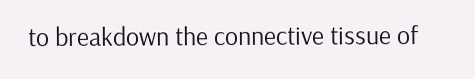to breakdown the connective tissue of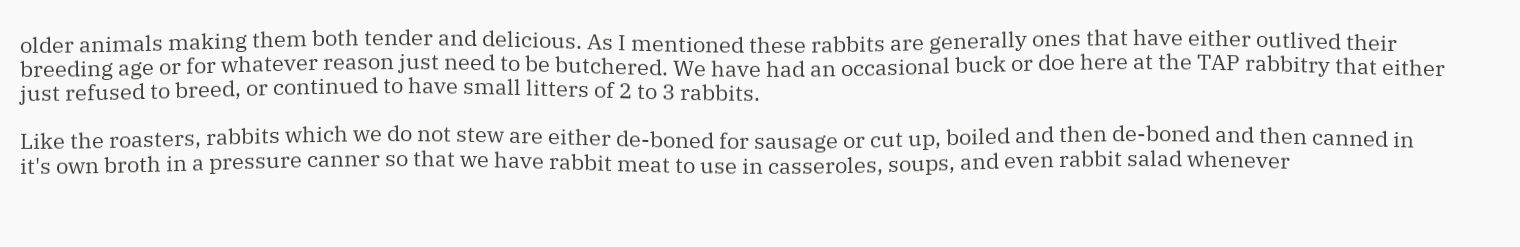older animals making them both tender and delicious. As I mentioned these rabbits are generally ones that have either outlived their breeding age or for whatever reason just need to be butchered. We have had an occasional buck or doe here at the TAP rabbitry that either just refused to breed, or continued to have small litters of 2 to 3 rabbits.

Like the roasters, rabbits which we do not stew are either de-boned for sausage or cut up, boiled and then de-boned and then canned in it's own broth in a pressure canner so that we have rabbit meat to use in casseroles, soups, and even rabbit salad whenever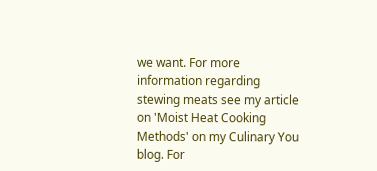we want. For more information regarding stewing meats see my article on 'Moist Heat Cooking Methods' on my Culinary You blog. For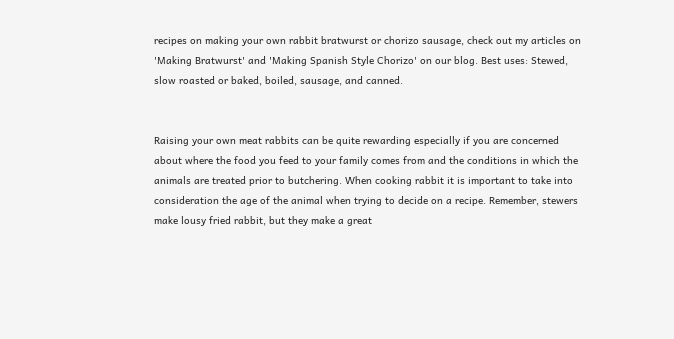recipes on making your own rabbit bratwurst or chorizo sausage, check out my articles on 'Making Bratwurst' and 'Making Spanish Style Chorizo' on our blog. Best uses: Stewed, slow roasted or baked, boiled, sausage, and canned.


Raising your own meat rabbits can be quite rewarding especially if you are concerned about where the food you feed to your family comes from and the conditions in which the animals are treated prior to butchering. When cooking rabbit it is important to take into consideration the age of the animal when trying to decide on a recipe. Remember, stewers make lousy fried rabbit, but they make a great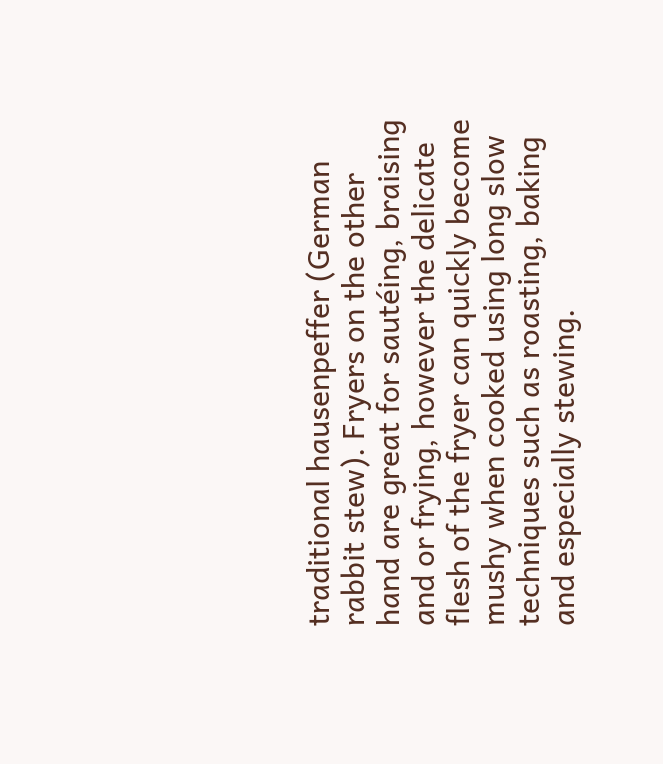traditional hausenpeffer (German rabbit stew). Fryers on the other hand are great for sautéing, braising and or frying, however the delicate flesh of the fryer can quickly become mushy when cooked using long slow techniques such as roasting, baking and especially stewing.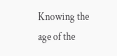Knowing the age of the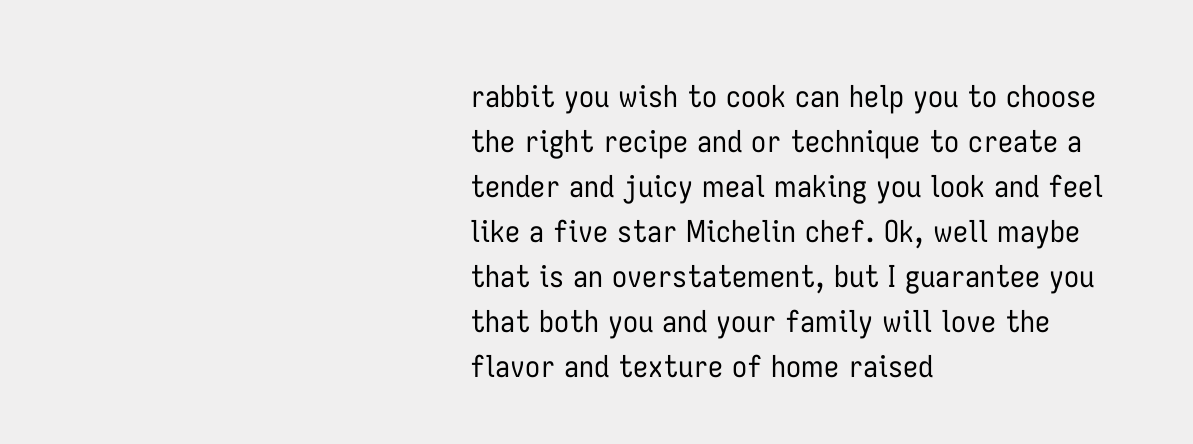rabbit you wish to cook can help you to choose the right recipe and or technique to create a tender and juicy meal making you look and feel like a five star Michelin chef. Ok, well maybe that is an overstatement, but I guarantee you that both you and your family will love the flavor and texture of home raised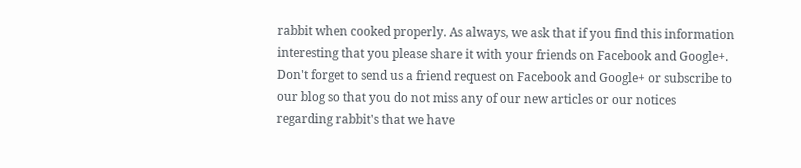rabbit when cooked properly. As always, we ask that if you find this information interesting that you please share it with your friends on Facebook and Google+. Don't forget to send us a friend request on Facebook and Google+ or subscribe to our blog so that you do not miss any of our new articles or our notices regarding rabbit's that we have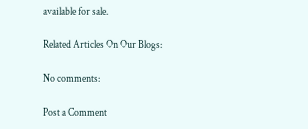available for sale.

Related Articles On Our Blogs:

No comments:

Post a Comment